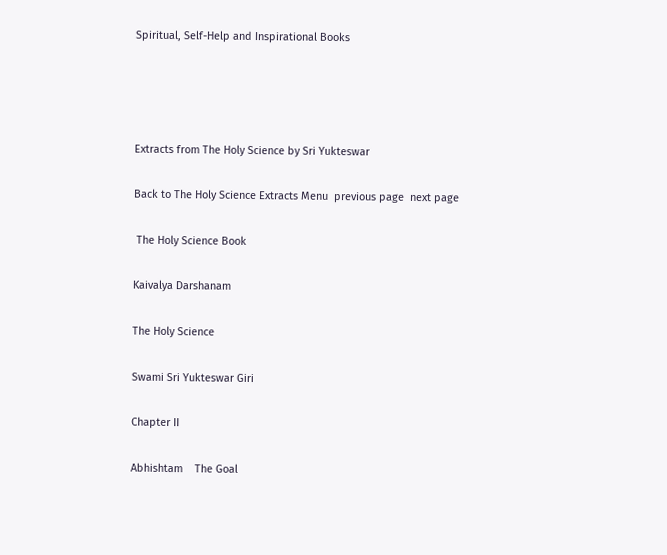Spiritual, Self-Help and Inspirational Books




Extracts from The Holy Science by Sri Yukteswar

Back to The Holy Science Extracts Menu  previous page  next page

 The Holy Science Book

Kaivalya Darshanam

The Holy Science

Swami Sri Yukteswar Giri

Chapter II

Abhishtam    The Goal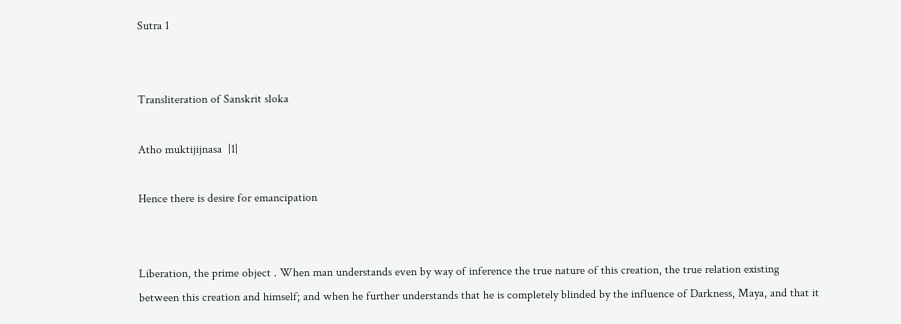Sutra 1


Transliteration of Sanskrit sloka

Atho muktijijnasa  |1|

Hence there is desire for emancipation


Liberation, the prime object . When man understands even by way of inference the true nature of this creation, the true relation existing between this creation and himself; and when he further understands that he is completely blinded by the influence of Darkness, Maya, and that it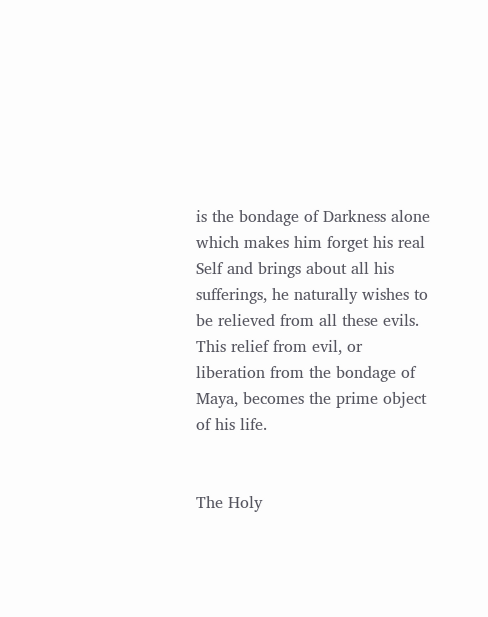is the bondage of Darkness alone which makes him forget his real Self and brings about all his sufferings, he naturally wishes to be relieved from all these evils. This relief from evil, or liberation from the bondage of Maya, becomes the prime object of his life.


The Holy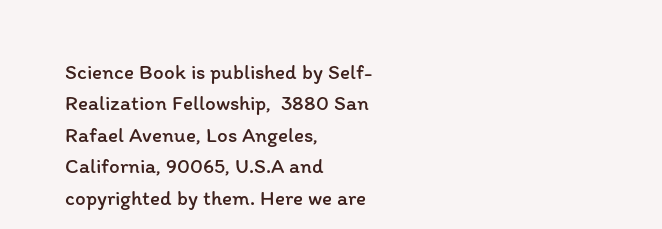Science Book is published by Self-Realization Fellowship,  3880 San Rafael Avenue, Los Angeles, California, 90065, U.S.A and copyrighted by them. Here we are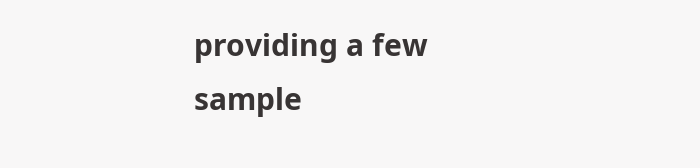providing a few sample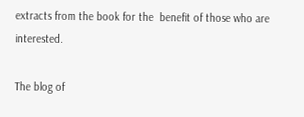extracts from the book for the  benefit of those who are interested.

The blog of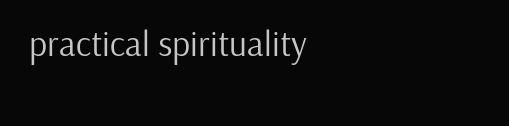practical spirituality